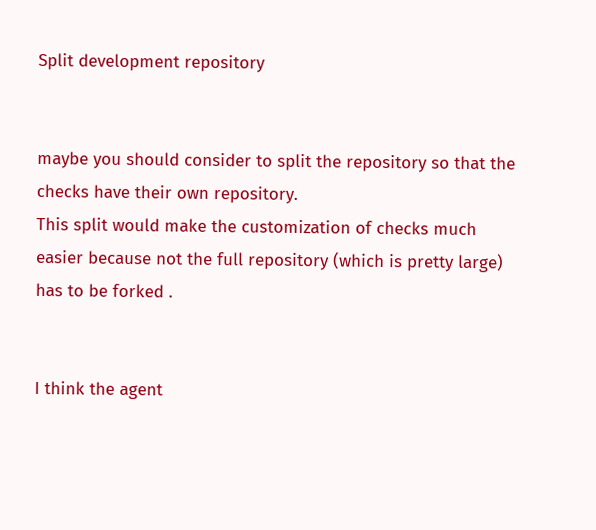Split development repository


maybe you should consider to split the repository so that the checks have their own repository.
This split would make the customization of checks much easier because not the full repository (which is pretty large) has to be forked .


I think the agent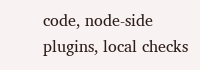code, node-side plugins, local checks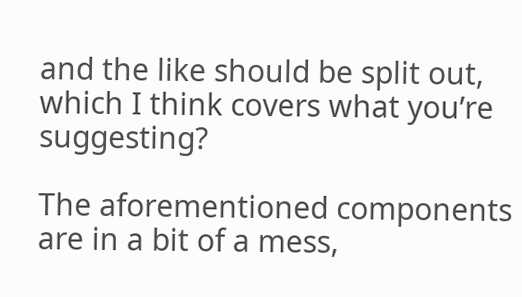and the like should be split out, which I think covers what you’re suggesting?

The aforementioned components are in a bit of a mess,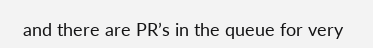and there are PR’s in the queue for very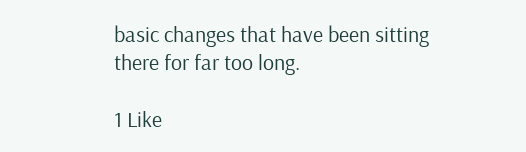basic changes that have been sitting there for far too long.

1 Like